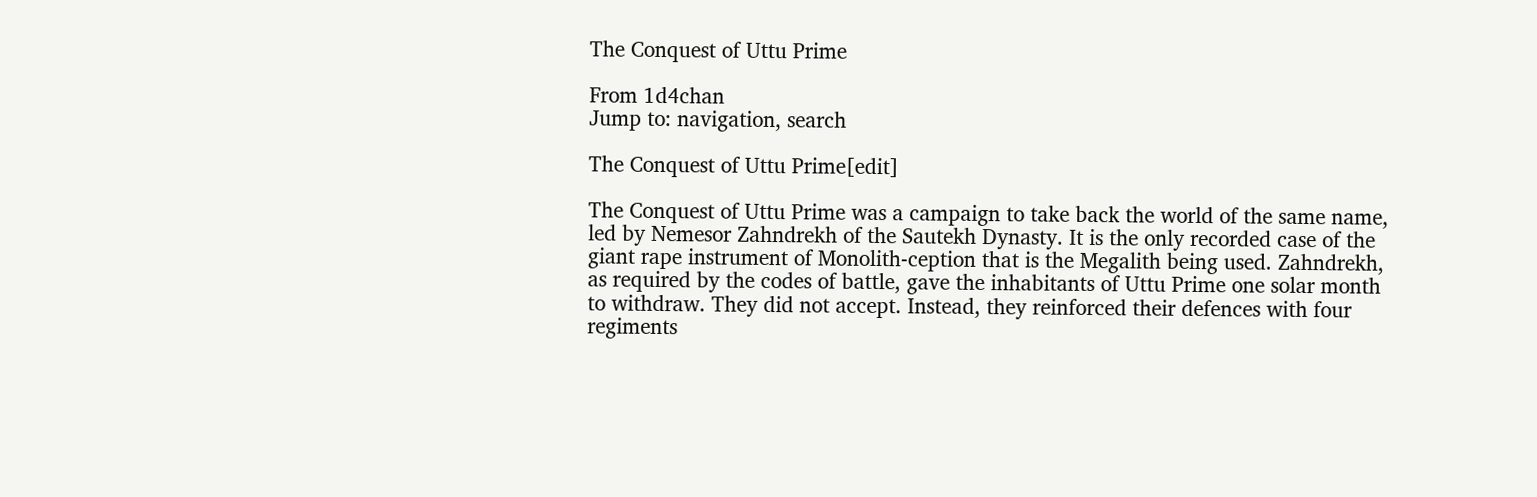The Conquest of Uttu Prime

From 1d4chan
Jump to: navigation, search

The Conquest of Uttu Prime[edit]

The Conquest of Uttu Prime was a campaign to take back the world of the same name, led by Nemesor Zahndrekh of the Sautekh Dynasty. It is the only recorded case of the giant rape instrument of Monolith-ception that is the Megalith being used. Zahndrekh, as required by the codes of battle, gave the inhabitants of Uttu Prime one solar month to withdraw. They did not accept. Instead, they reinforced their defences with four regiments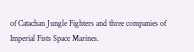of Catachan Jungle Fighters and three companies of Imperial Fists Space Marines.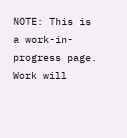NOTE: This is a work-in-progress page. Work will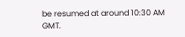be resumed at around 10:30 AM GMT.